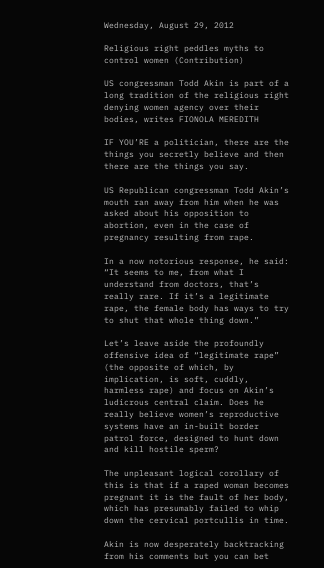Wednesday, August 29, 2012

Religious right peddles myths to control women (Contribution)

US congressman Todd Akin is part of a long tradition of the religious right denying women agency over their bodies, writes FIONOLA MEREDITH

IF YOU’RE a politician, there are the things you secretly believe and then there are the things you say.

US Republican congressman Todd Akin’s mouth ran away from him when he was asked about his opposition to abortion, even in the case of pregnancy resulting from rape.

In a now notorious response, he said: “It seems to me, from what I understand from doctors, that’s really rare. If it’s a legitimate rape, the female body has ways to try to shut that whole thing down.”

Let’s leave aside the profoundly offensive idea of “legitimate rape” (the opposite of which, by implication, is soft, cuddly, harmless rape) and focus on Akin’s ludicrous central claim. Does he really believe women’s reproductive systems have an in-built border patrol force, designed to hunt down and kill hostile sperm?

The unpleasant logical corollary of this is that if a raped woman becomes pregnant it is the fault of her body, which has presumably failed to whip down the cervical portcullis in time.

Akin is now desperately backtracking from his comments but you can bet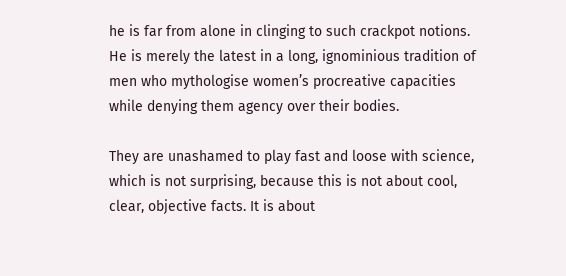he is far from alone in clinging to such crackpot notions. He is merely the latest in a long, ignominious tradition of men who mythologise women’s procreative capacities while denying them agency over their bodies.

They are unashamed to play fast and loose with science, which is not surprising, because this is not about cool, clear, objective facts. It is about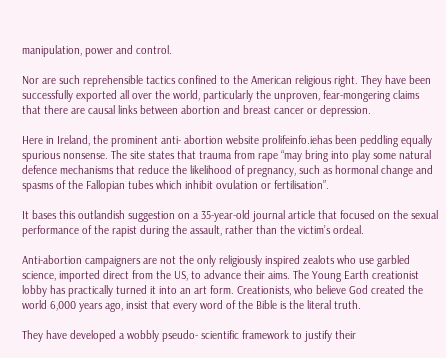manipulation, power and control.

Nor are such reprehensible tactics confined to the American religious right. They have been successfully exported all over the world, particularly the unproven, fear-mongering claims that there are causal links between abortion and breast cancer or depression.

Here in Ireland, the prominent anti- abortion website prolifeinfo.iehas been peddling equally spurious nonsense. The site states that trauma from rape “may bring into play some natural defence mechanisms that reduce the likelihood of pregnancy, such as hormonal change and spasms of the Fallopian tubes which inhibit ovulation or fertilisation”.

It bases this outlandish suggestion on a 35-year-old journal article that focused on the sexual performance of the rapist during the assault, rather than the victim’s ordeal.

Anti-abortion campaigners are not the only religiously inspired zealots who use garbled science, imported direct from the US, to advance their aims. The Young Earth creationist lobby has practically turned it into an art form. Creationists, who believe God created the world 6,000 years ago, insist that every word of the Bible is the literal truth.

They have developed a wobbly pseudo- scientific framework to justify their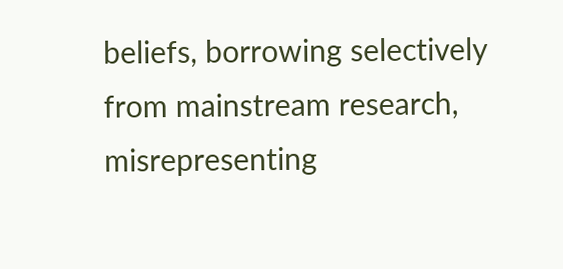beliefs, borrowing selectively from mainstream research, misrepresenting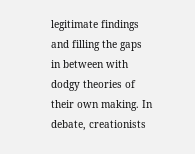legitimate findings and filling the gaps in between with dodgy theories of their own making. In debate, creationists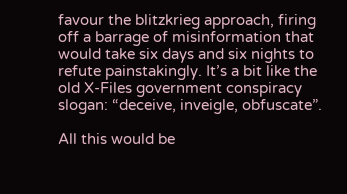favour the blitzkrieg approach, firing off a barrage of misinformation that would take six days and six nights to refute painstakingly. It’s a bit like the old X-Files government conspiracy slogan: “deceive, inveigle, obfuscate”.

All this would be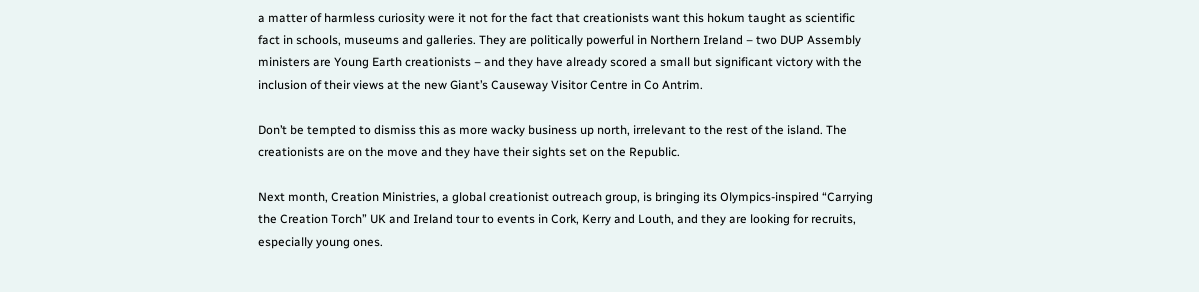a matter of harmless curiosity were it not for the fact that creationists want this hokum taught as scientific fact in schools, museums and galleries. They are politically powerful in Northern Ireland – two DUP Assembly ministers are Young Earth creationists – and they have already scored a small but significant victory with the inclusion of their views at the new Giant’s Causeway Visitor Centre in Co Antrim.

Don’t be tempted to dismiss this as more wacky business up north, irrelevant to the rest of the island. The creationists are on the move and they have their sights set on the Republic.

Next month, Creation Ministries, a global creationist outreach group, is bringing its Olympics-inspired “Carrying the Creation Torch” UK and Ireland tour to events in Cork, Kerry and Louth, and they are looking for recruits, especially young ones.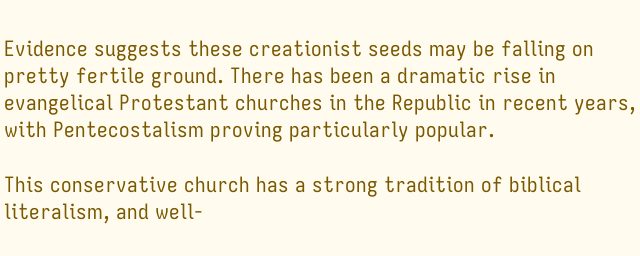Evidence suggests these creationist seeds may be falling on pretty fertile ground. There has been a dramatic rise in evangelical Protestant churches in the Republic in recent years, with Pentecostalism proving particularly popular.

This conservative church has a strong tradition of biblical literalism, and well-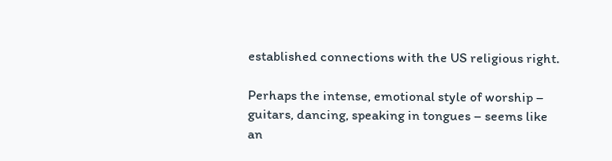established connections with the US religious right.

Perhaps the intense, emotional style of worship – guitars, dancing, speaking in tongues – seems like an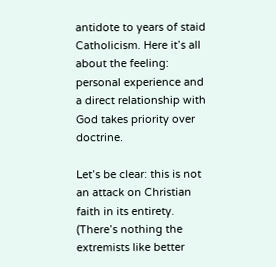antidote to years of staid Catholicism. Here it’s all about the feeling: personal experience and a direct relationship with God takes priority over doctrine.

Let’s be clear: this is not an attack on Christian faith in its entirety. (There’s nothing the extremists like better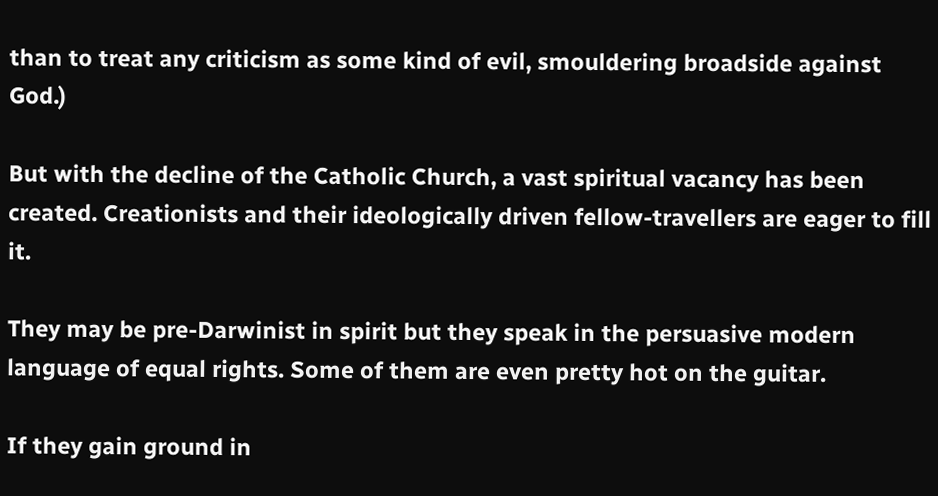than to treat any criticism as some kind of evil, smouldering broadside against God.)

But with the decline of the Catholic Church, a vast spiritual vacancy has been created. Creationists and their ideologically driven fellow-travellers are eager to fill it.

They may be pre-Darwinist in spirit but they speak in the persuasive modern language of equal rights. Some of them are even pretty hot on the guitar.

If they gain ground in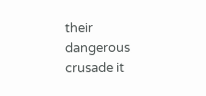their dangerous crusade it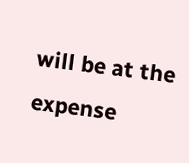will be at the expense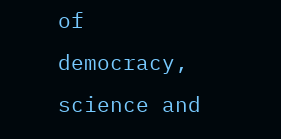of democracy, science and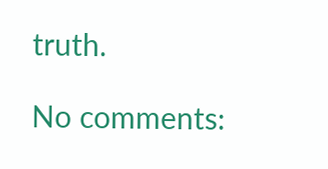truth.

No comments: